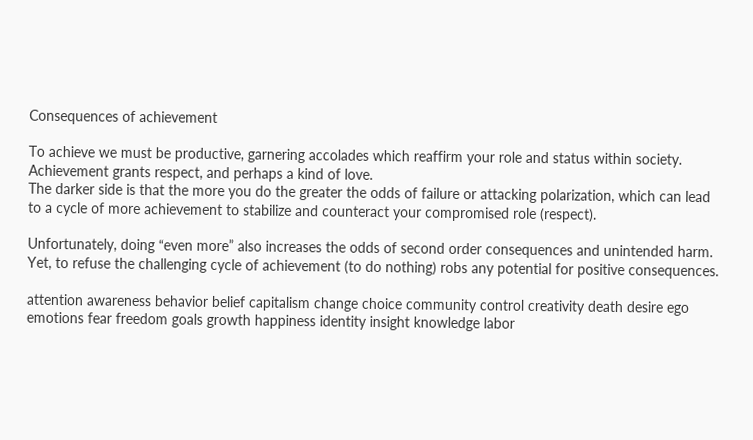Consequences of achievement

To achieve we must be productive, garnering accolades which reaffirm your role and status within society. Achievement grants respect, and perhaps a kind of love.
The darker side is that the more you do the greater the odds of failure or attacking polarization, which can lead to a cycle of more achievement to stabilize and counteract your compromised role (respect).

Unfortunately, doing “even more” also increases the odds of second order consequences and unintended harm. Yet, to refuse the challenging cycle of achievement (to do nothing) robs any potential for positive consequences.

attention awareness behavior belief capitalism change choice community control creativity death desire ego emotions fear freedom goals growth happiness identity insight knowledge labor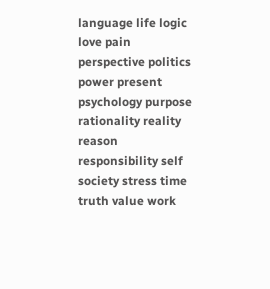language life logic love pain perspective politics power present psychology purpose rationality reality reason responsibility self society stress time truth value work